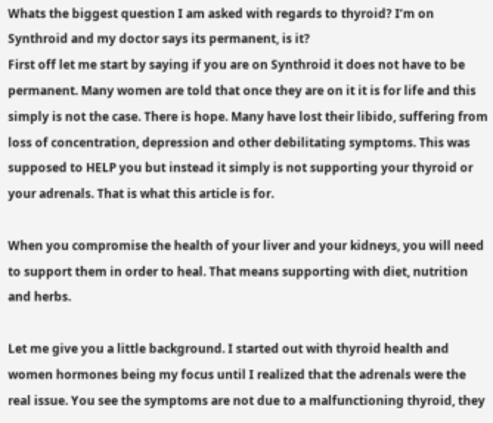Whats the biggest question I am asked with regards to thyroid? I’m on Synthroid and my doctor says its permanent, is it?
First off let me start by saying if you are on Synthroid it does not have to be permanent. Many women are told that once they are on it it is for life and this simply is not the case. There is hope. Many have lost their libido, suffering from loss of concentration, depression and other debilitating symptoms. This was supposed to HELP you but instead it simply is not supporting your thyroid or your adrenals. That is what this article is for.

When you compromise the health of your liver and your kidneys, you will need to support them in order to heal. That means supporting with diet, nutrition and herbs.

Let me give you a little background. I started out with thyroid health and women hormones being my focus until I realized that the adrenals were the real issue. You see the symptoms are not due to a malfunctioning thyroid, they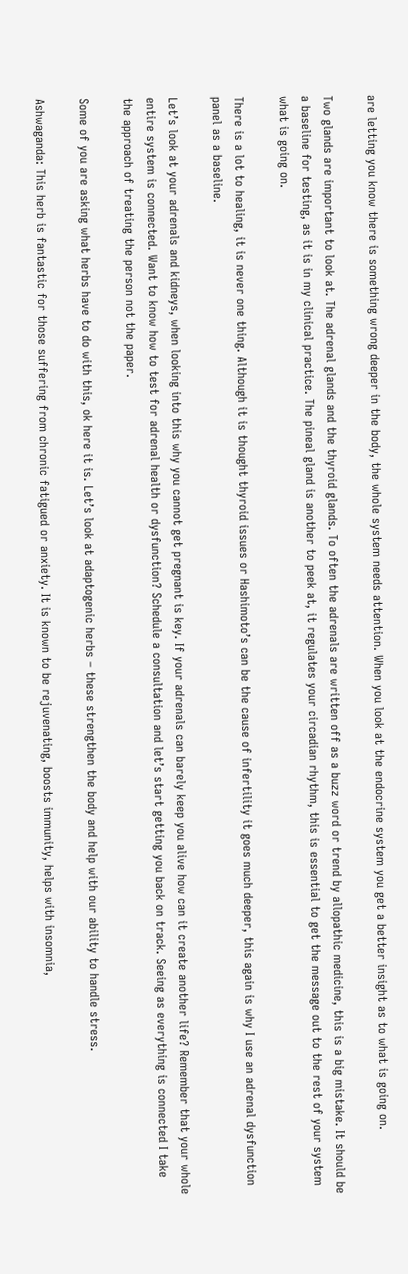are letting you know there is something wrong deeper in the body, the whole system needs attention. When you look at the endocrine system you get a better insight as to what is going on.

Two glands are important to look at. The adrenal glands and the thyroid glands. To often the adrenals are written off as a buzz word or trend by allopathic medicine, this is a big mistake. It should be a baseline for testing, as it is in my clinical practice. The pineal gland is another to peek at, it regulates your circadian rhythm, this is essential to get the message out to the rest of your system what is going on.

There is a lot to healing, it is never one thing. Although it is thought thyroid issues or Hashimoto’s can be the cause of infertility it goes much deeper, this again is why I use an adrenal dysfunction panel as a baseline.

Let’s look at your adrenals and kidneys, when looking into this why you cannot get pregnant is key. If your adrenals can barely keep you alive how can it create another life? Remember that your whole entire system is connected. Want to know how to test for adrenal health or dysfunction? Schedule a consultation and let’s start getting you back on track. Seeing as everything is connected I take the approach of treating the person not the paper.

Some of you are asking what herbs have to do with this, ok here it is. Let’s look at adaptogenic herbs – these strengthen the body and help with our ability to handle stress.

Ashwaganda: This herb is fantastic for those suffering from chronic fatigued or anxiety. It is known to be rejuvenating, boosts immunity, helps with insomnia,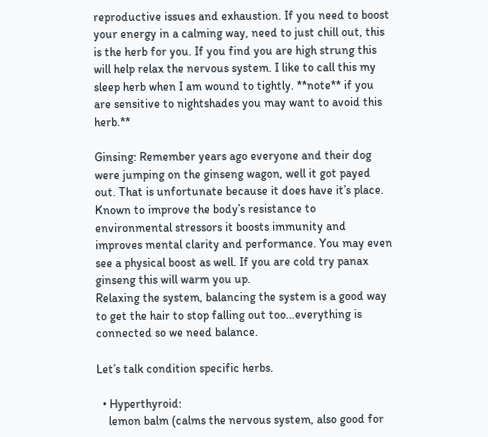reproductive issues and exhaustion. If you need to boost your energy in a calming way, need to just chill out, this is the herb for you. If you find you are high strung this will help relax the nervous system. I like to call this my sleep herb when I am wound to tightly. **note** if you are sensitive to nightshades you may want to avoid this herb.**

Ginsing: Remember years ago everyone and their dog were jumping on the ginseng wagon, well it got payed out. That is unfortunate because it does have it’s place. Known to improve the body’s resistance to environmental stressors it boosts immunity and improves mental clarity and performance. You may even see a physical boost as well. If you are cold try panax ginseng this will warm you up.
Relaxing the system, balancing the system is a good way to get the hair to stop falling out too…everything is connected so we need balance.

Let’s talk condition specific herbs.

  • Hyperthyroid:
    lemon balm (calms the nervous system, also good for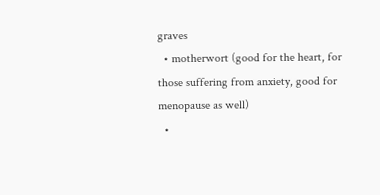graves
  • motherwort (good for the heart, for those suffering from anxiety, good for menopause as well)
  •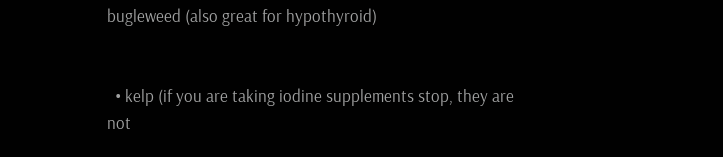bugleweed (also great for hypothyroid)


  • kelp (if you are taking iodine supplements stop, they are not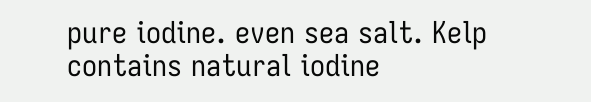pure iodine. even sea salt. Kelp contains natural iodine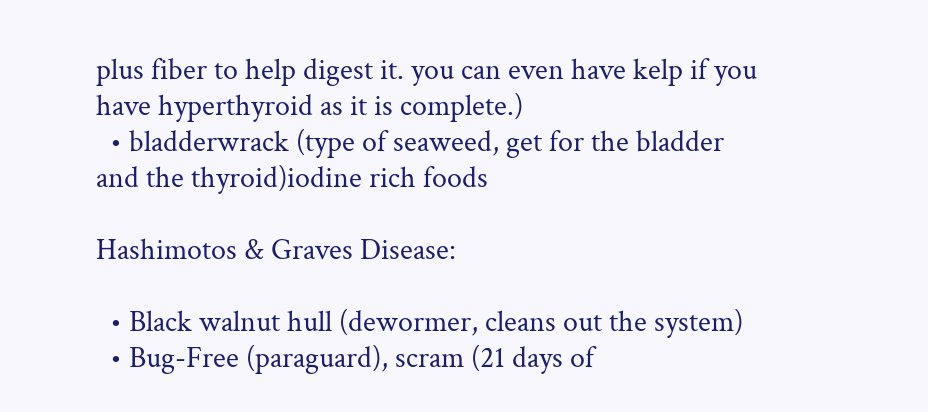plus fiber to help digest it. you can even have kelp if you have hyperthyroid as it is complete.)
  • bladderwrack (type of seaweed, get for the bladder and the thyroid)iodine rich foods

Hashimotos & Graves Disease:

  • Black walnut hull (dewormer, cleans out the system)
  • Bug-Free (paraguard), scram (21 days of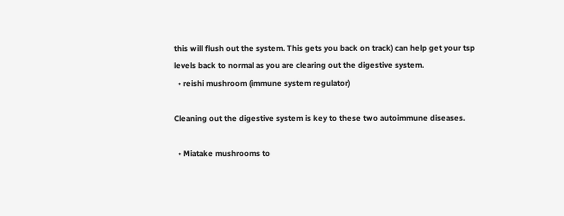this will flush out the system. This gets you back on track) can help get your tsp levels back to normal as you are clearing out the digestive system.
  • reishi mushroom (immune system regulator)

Cleaning out the digestive system is key to these two autoimmune diseases.

  • Miatake mushrooms to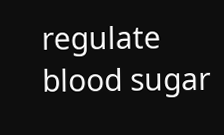regulate blood sugar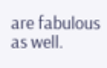are fabulous as well.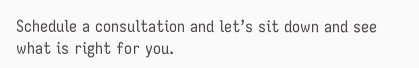Schedule a consultation and let’s sit down and see what is right for you.